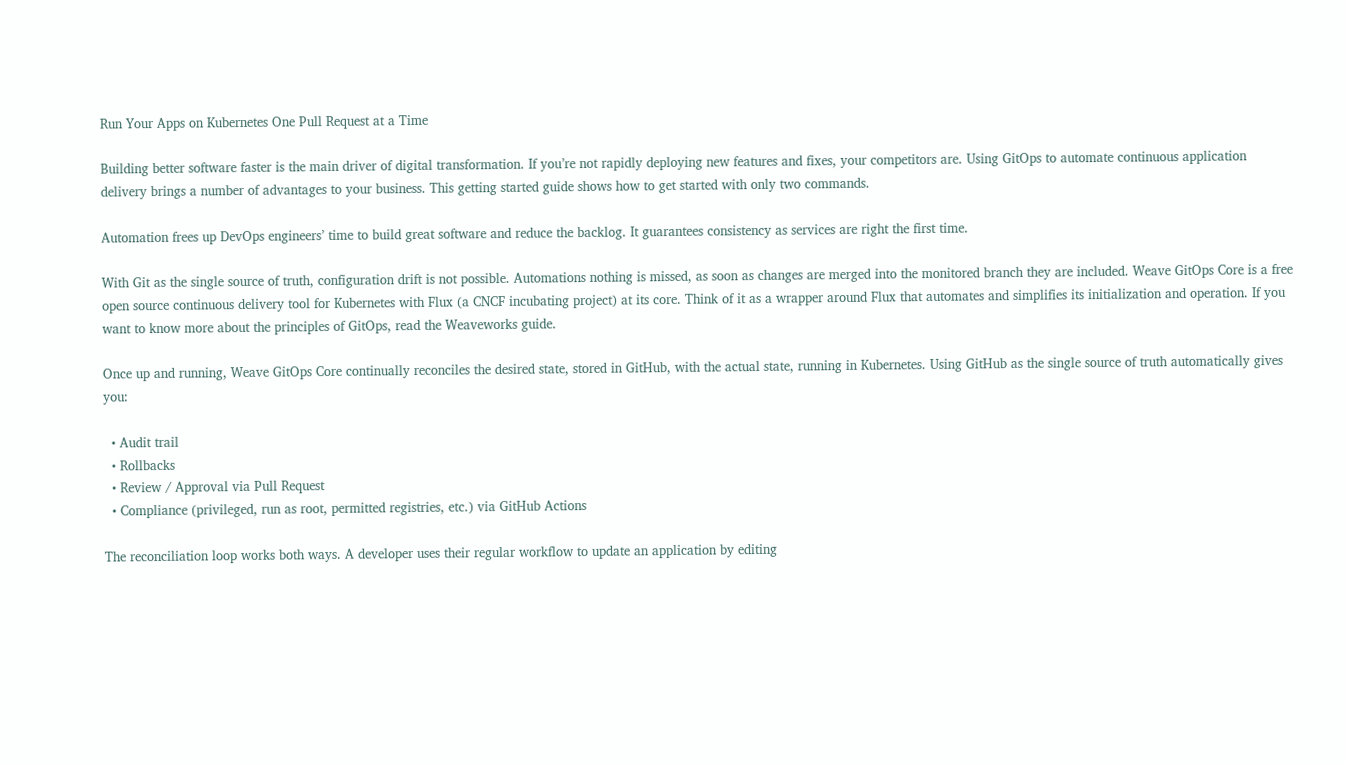Run Your Apps on Kubernetes One Pull Request at a Time

Building better software faster is the main driver of digital transformation. If you’re not rapidly deploying new features and fixes, your competitors are. Using GitOps to automate continuous application delivery brings a number of advantages to your business. This getting started guide shows how to get started with only two commands.

Automation frees up DevOps engineers’ time to build great software and reduce the backlog. It guarantees consistency as services are right the first time.

With Git as the single source of truth, configuration drift is not possible. Automations nothing is missed, as soon as changes are merged into the monitored branch they are included. Weave GitOps Core is a free open source continuous delivery tool for Kubernetes with Flux (a CNCF incubating project) at its core. Think of it as a wrapper around Flux that automates and simplifies its initialization and operation. If you want to know more about the principles of GitOps, read the Weaveworks guide.

Once up and running, Weave GitOps Core continually reconciles the desired state, stored in GitHub, with the actual state, running in Kubernetes. Using GitHub as the single source of truth automatically gives you:

  • Audit trail
  • Rollbacks
  • Review / Approval via Pull Request
  • Compliance (privileged, run as root, permitted registries, etc.) via GitHub Actions

The reconciliation loop works both ways. A developer uses their regular workflow to update an application by editing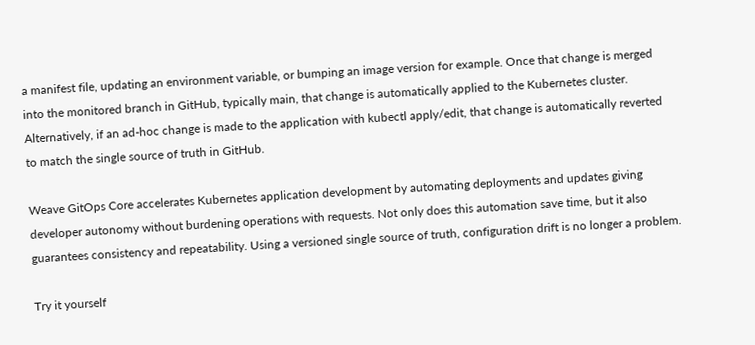a manifest file, updating an environment variable, or bumping an image version for example. Once that change is merged into the monitored branch in GitHub, typically main, that change is automatically applied to the Kubernetes cluster. Alternatively, if an ad-hoc change is made to the application with kubectl apply/edit, that change is automatically reverted to match the single source of truth in GitHub.

Weave GitOps Core accelerates Kubernetes application development by automating deployments and updates giving developer autonomy without burdening operations with requests. Not only does this automation save time, but it also guarantees consistency and repeatability. Using a versioned single source of truth, configuration drift is no longer a problem.

Try it yourself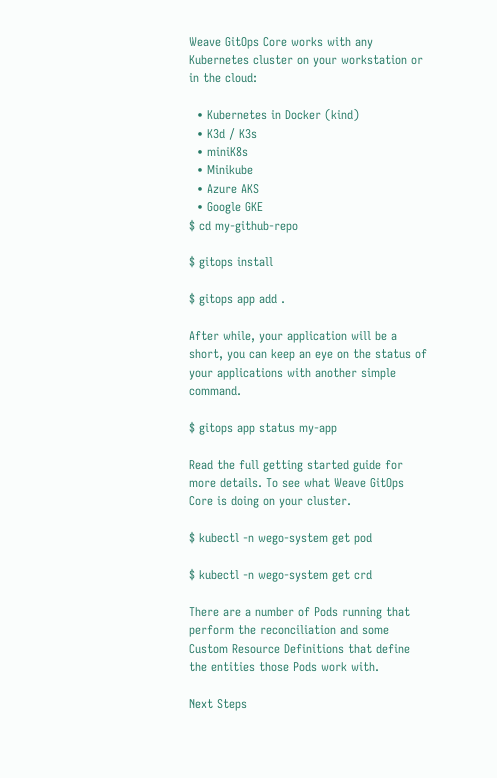Weave GitOps Core works with any Kubernetes cluster on your workstation or in the cloud:

  • Kubernetes in Docker (kind)
  • K3d / K3s
  • miniK8s
  • Minikube
  • Azure AKS
  • Google GKE
$ cd my-github-repo

$ gitops install

$ gitops app add .

After while, your application will be a short, you can keep an eye on the status of your applications with another simple command.

$ gitops app status my-app

Read the full getting started guide for more details. To see what Weave GitOps Core is doing on your cluster.

$ kubectl -n wego-system get pod

$ kubectl -n wego-system get crd

There are a number of Pods running that perform the reconciliation and some Custom Resource Definitions that define the entities those Pods work with.

Next Steps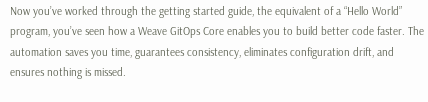Now you’ve worked through the getting started guide, the equivalent of a “Hello World” program, you’ve seen how a Weave GitOps Core enables you to build better code faster. The automation saves you time, guarantees consistency, eliminates configuration drift, and ensures nothing is missed.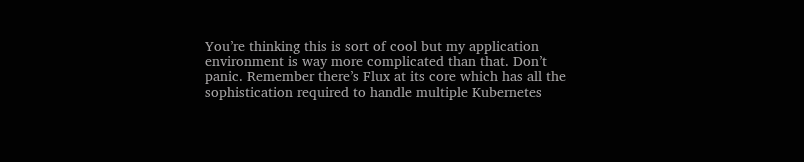You’re thinking this is sort of cool but my application environment is way more complicated than that. Don’t panic. Remember there’s Flux at its core which has all the sophistication required to handle multiple Kubernetes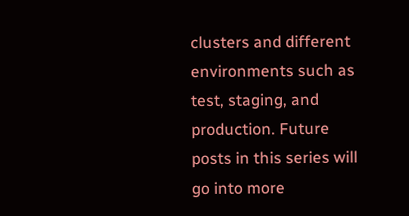clusters and different environments such as test, staging, and production. Future posts in this series will go into more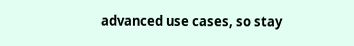advanced use cases, so stay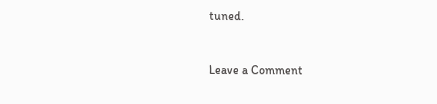tuned.


Leave a Comment